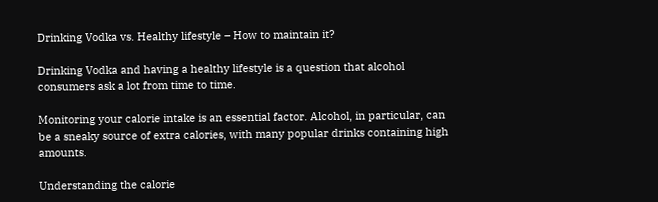Drinking Vodka vs. Healthy lifestyle – How to maintain it?

Drinking Vodka and having a healthy lifestyle is a question that alcohol consumers ask a lot from time to time.

Monitoring your calorie intake is an essential factor. Alcohol, in particular, can be a sneaky source of extra calories, with many popular drinks containing high amounts.

Understanding the calorie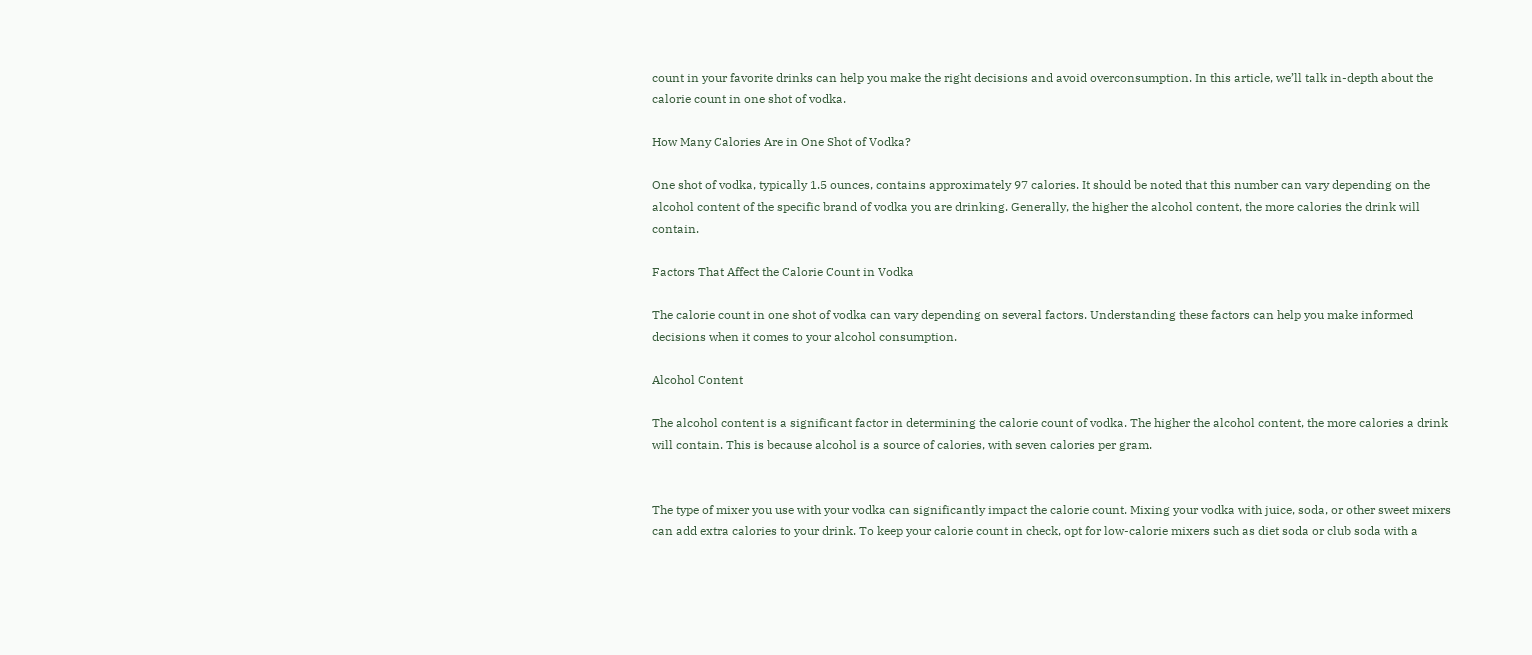count in your favorite drinks can help you make the right decisions and avoid overconsumption. In this article, we’ll talk in-depth about the calorie count in one shot of vodka.

How Many Calories Are in One Shot of Vodka?

One shot of vodka, typically 1.5 ounces, contains approximately 97 calories. It should be noted that this number can vary depending on the alcohol content of the specific brand of vodka you are drinking. Generally, the higher the alcohol content, the more calories the drink will contain.

Factors That Affect the Calorie Count in Vodka

The calorie count in one shot of vodka can vary depending on several factors. Understanding these factors can help you make informed decisions when it comes to your alcohol consumption.

Alcohol Content

The alcohol content is a significant factor in determining the calorie count of vodka. The higher the alcohol content, the more calories a drink will contain. This is because alcohol is a source of calories, with seven calories per gram.


The type of mixer you use with your vodka can significantly impact the calorie count. Mixing your vodka with juice, soda, or other sweet mixers can add extra calories to your drink. To keep your calorie count in check, opt for low-calorie mixers such as diet soda or club soda with a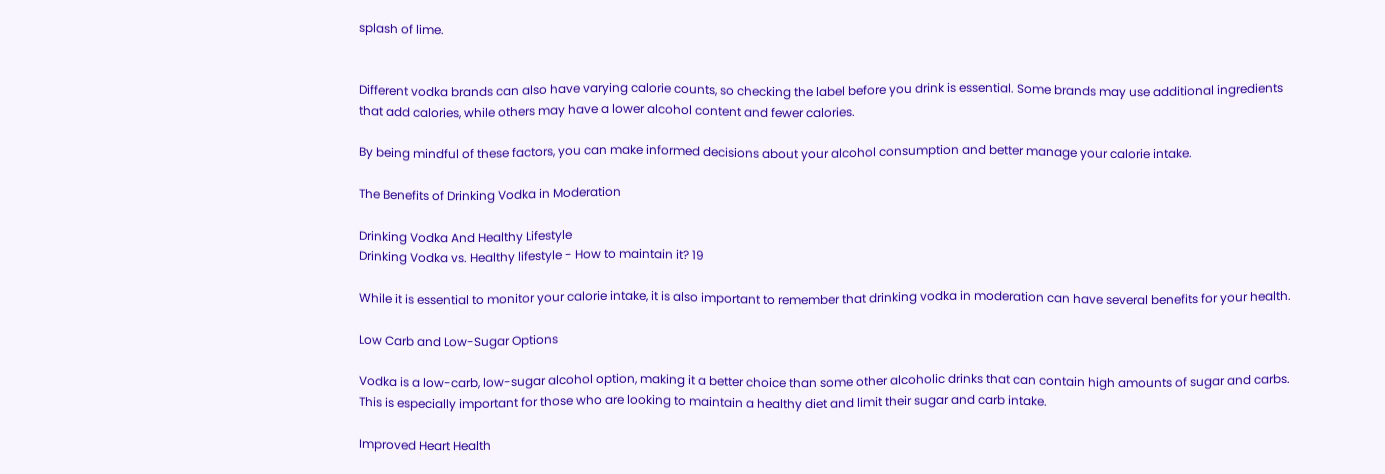splash of lime.


Different vodka brands can also have varying calorie counts, so checking the label before you drink is essential. Some brands may use additional ingredients that add calories, while others may have a lower alcohol content and fewer calories.

By being mindful of these factors, you can make informed decisions about your alcohol consumption and better manage your calorie intake.

The Benefits of Drinking Vodka in Moderation

Drinking Vodka And Healthy Lifestyle
Drinking Vodka vs. Healthy lifestyle - How to maintain it? 19

While it is essential to monitor your calorie intake, it is also important to remember that drinking vodka in moderation can have several benefits for your health.

Low Carb and Low-Sugar Options

Vodka is a low-carb, low-sugar alcohol option, making it a better choice than some other alcoholic drinks that can contain high amounts of sugar and carbs. This is especially important for those who are looking to maintain a healthy diet and limit their sugar and carb intake.

Improved Heart Health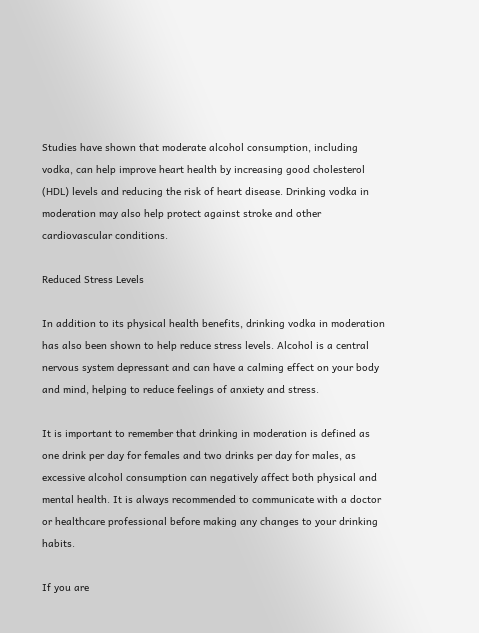Studies have shown that moderate alcohol consumption, including vodka, can help improve heart health by increasing good cholesterol (HDL) levels and reducing the risk of heart disease. Drinking vodka in moderation may also help protect against stroke and other cardiovascular conditions.

Reduced Stress Levels

In addition to its physical health benefits, drinking vodka in moderation has also been shown to help reduce stress levels. Alcohol is a central nervous system depressant and can have a calming effect on your body and mind, helping to reduce feelings of anxiety and stress.

It is important to remember that drinking in moderation is defined as one drink per day for females and two drinks per day for males, as excessive alcohol consumption can negatively affect both physical and mental health. It is always recommended to communicate with a doctor or healthcare professional before making any changes to your drinking habits.

If you are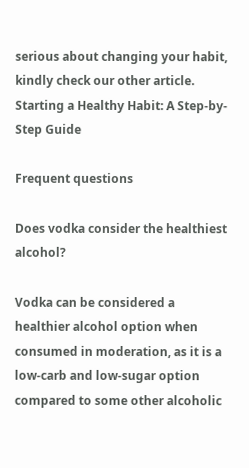serious about changing your habit, kindly check our other article. Starting a Healthy Habit: A Step-by-Step Guide

Frequent questions

Does vodka consider the healthiest alcohol?

Vodka can be considered a healthier alcohol option when consumed in moderation, as it is a low-carb and low-sugar option compared to some other alcoholic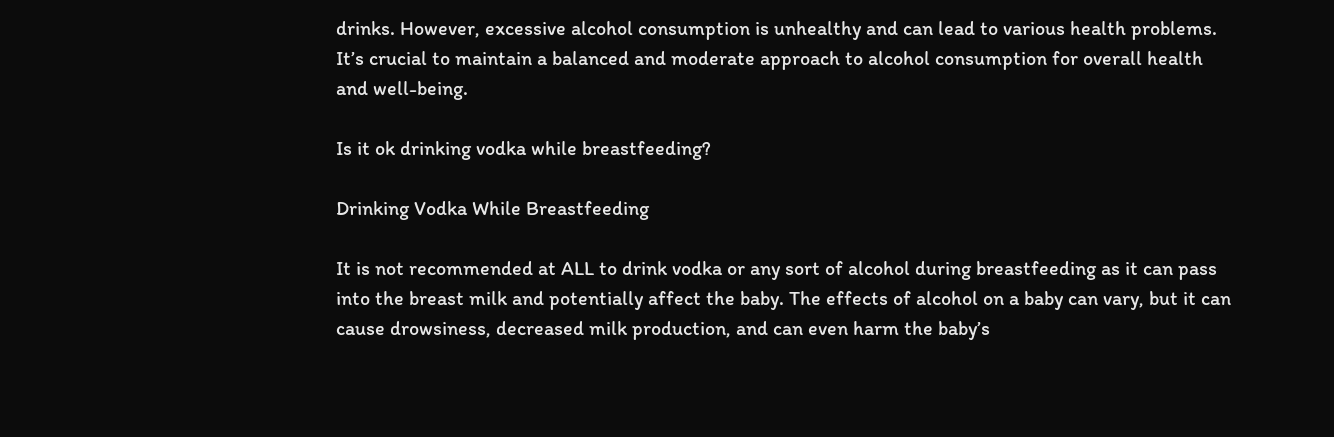drinks. However, excessive alcohol consumption is unhealthy and can lead to various health problems. It’s crucial to maintain a balanced and moderate approach to alcohol consumption for overall health and well-being.

Is it ok drinking vodka while breastfeeding?

Drinking Vodka While Breastfeeding

It is not recommended at ALL to drink vodka or any sort of alcohol during breastfeeding as it can pass into the breast milk and potentially affect the baby. The effects of alcohol on a baby can vary, but it can cause drowsiness, decreased milk production, and can even harm the baby’s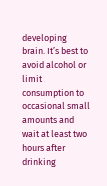developing brain. It’s best to avoid alcohol or limit consumption to occasional small amounts and wait at least two hours after drinking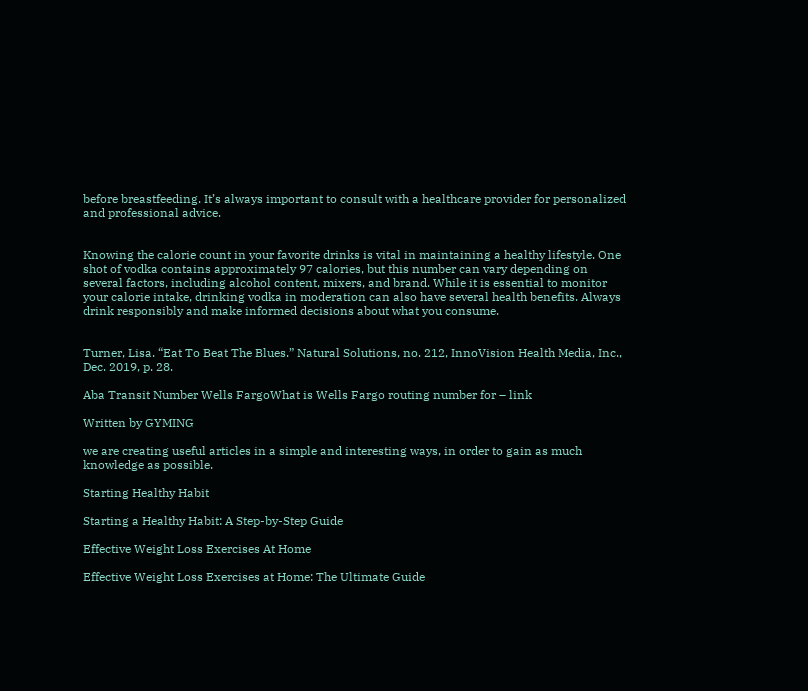before breastfeeding. It’s always important to consult with a healthcare provider for personalized and professional advice.


Knowing the calorie count in your favorite drinks is vital in maintaining a healthy lifestyle. One shot of vodka contains approximately 97 calories, but this number can vary depending on several factors, including alcohol content, mixers, and brand. While it is essential to monitor your calorie intake, drinking vodka in moderation can also have several health benefits. Always drink responsibly and make informed decisions about what you consume.


Turner, Lisa. “Eat To Beat The Blues.” Natural Solutions, no. 212, InnoVision Health Media, Inc., Dec. 2019, p. 28.

Aba Transit Number Wells FargoWhat is Wells Fargo routing number for – link

Written by GYMING

we are creating useful articles in a simple and interesting ways, in order to gain as much knowledge as possible.

Starting Healthy Habit

Starting a Healthy Habit: A Step-by-Step Guide

Effective Weight Loss Exercises At Home

Effective Weight Loss Exercises at Home: The Ultimate Guide